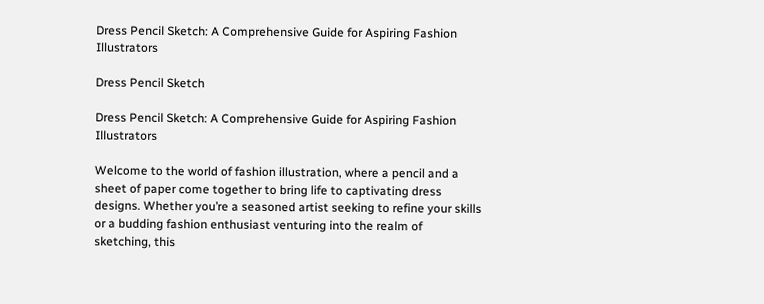Dress Pencil Sketch: A Comprehensive Guide for Aspiring Fashion Illustrators

Dress Pencil Sketch

Dress Pencil Sketch: A Comprehensive Guide for Aspiring Fashion Illustrators

Welcome to the world of fashion illustration, where a pencil and a sheet of paper come together to bring life to captivating dress designs. Whether you’re a seasoned artist seeking to refine your skills or a budding fashion enthusiast venturing into the realm of sketching, this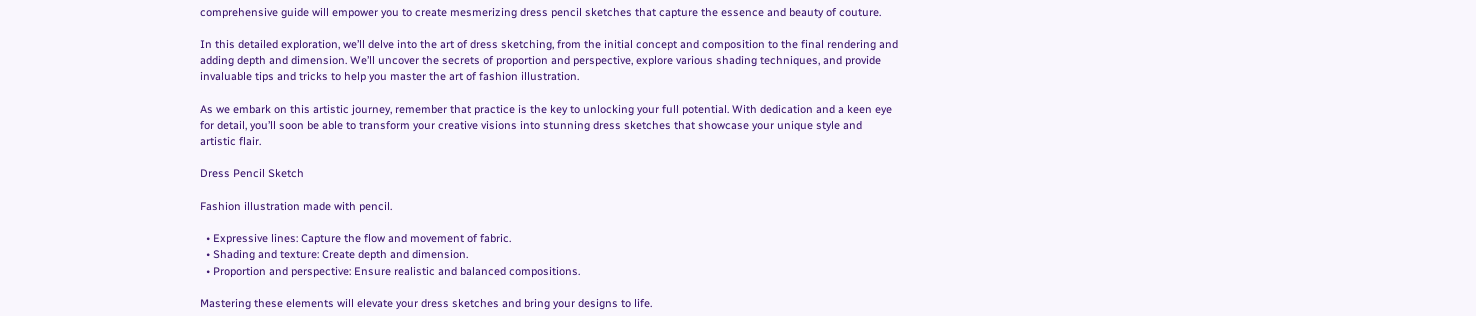comprehensive guide will empower you to create mesmerizing dress pencil sketches that capture the essence and beauty of couture.

In this detailed exploration, we’ll delve into the art of dress sketching, from the initial concept and composition to the final rendering and adding depth and dimension. We’ll uncover the secrets of proportion and perspective, explore various shading techniques, and provide invaluable tips and tricks to help you master the art of fashion illustration.

As we embark on this artistic journey, remember that practice is the key to unlocking your full potential. With dedication and a keen eye for detail, you’ll soon be able to transform your creative visions into stunning dress sketches that showcase your unique style and artistic flair.

Dress Pencil Sketch

Fashion illustration made with pencil.

  • Expressive lines: Capture the flow and movement of fabric.
  • Shading and texture: Create depth and dimension.
  • Proportion and perspective: Ensure realistic and balanced compositions.

Mastering these elements will elevate your dress sketches and bring your designs to life.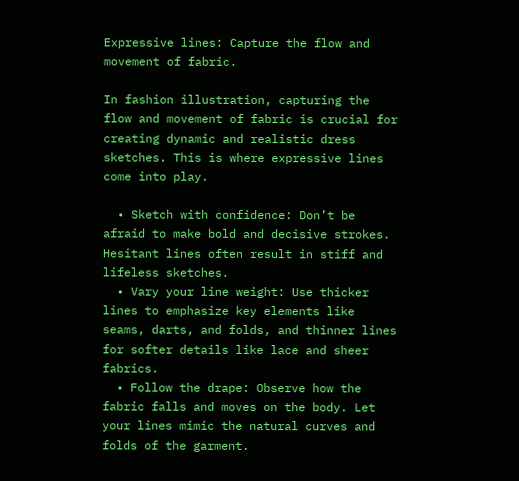Expressive lines: Capture the flow and movement of fabric.

In fashion illustration, capturing the flow and movement of fabric is crucial for creating dynamic and realistic dress sketches. This is where expressive lines come into play.

  • Sketch with confidence: Don’t be afraid to make bold and decisive strokes. Hesitant lines often result in stiff and lifeless sketches.
  • Vary your line weight: Use thicker lines to emphasize key elements like seams, darts, and folds, and thinner lines for softer details like lace and sheer fabrics.
  • Follow the drape: Observe how the fabric falls and moves on the body. Let your lines mimic the natural curves and folds of the garment.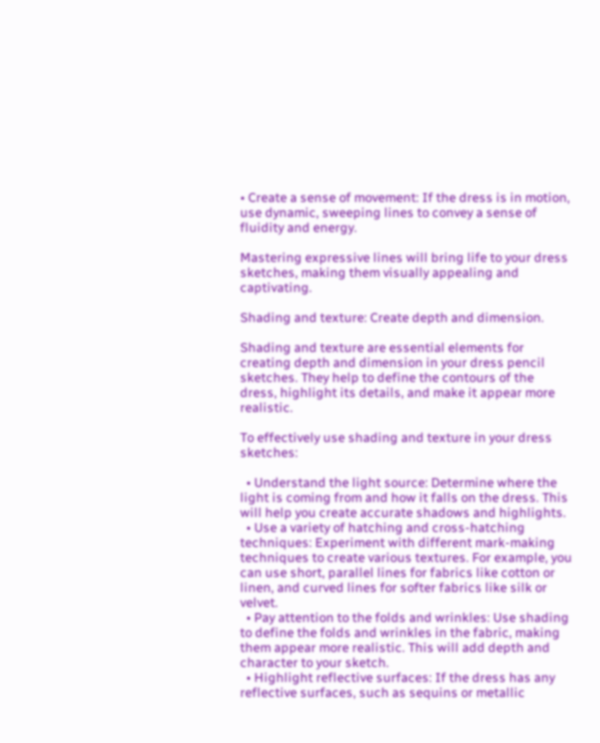• Create a sense of movement: If the dress is in motion, use dynamic, sweeping lines to convey a sense of fluidity and energy.

Mastering expressive lines will bring life to your dress sketches, making them visually appealing and captivating.

Shading and texture: Create depth and dimension.

Shading and texture are essential elements for creating depth and dimension in your dress pencil sketches. They help to define the contours of the dress, highlight its details, and make it appear more realistic.

To effectively use shading and texture in your dress sketches:

  • Understand the light source: Determine where the light is coming from and how it falls on the dress. This will help you create accurate shadows and highlights.
  • Use a variety of hatching and cross-hatching techniques: Experiment with different mark-making techniques to create various textures. For example, you can use short, parallel lines for fabrics like cotton or linen, and curved lines for softer fabrics like silk or velvet.
  • Pay attention to the folds and wrinkles: Use shading to define the folds and wrinkles in the fabric, making them appear more realistic. This will add depth and character to your sketch.
  • Highlight reflective surfaces: If the dress has any reflective surfaces, such as sequins or metallic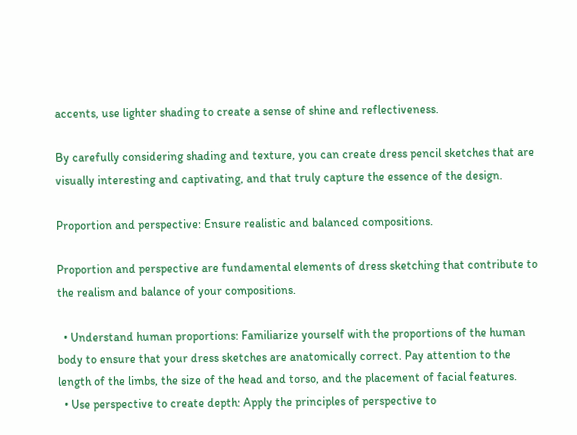accents, use lighter shading to create a sense of shine and reflectiveness.

By carefully considering shading and texture, you can create dress pencil sketches that are visually interesting and captivating, and that truly capture the essence of the design.

Proportion and perspective: Ensure realistic and balanced compositions.

Proportion and perspective are fundamental elements of dress sketching that contribute to the realism and balance of your compositions.

  • Understand human proportions: Familiarize yourself with the proportions of the human body to ensure that your dress sketches are anatomically correct. Pay attention to the length of the limbs, the size of the head and torso, and the placement of facial features.
  • Use perspective to create depth: Apply the principles of perspective to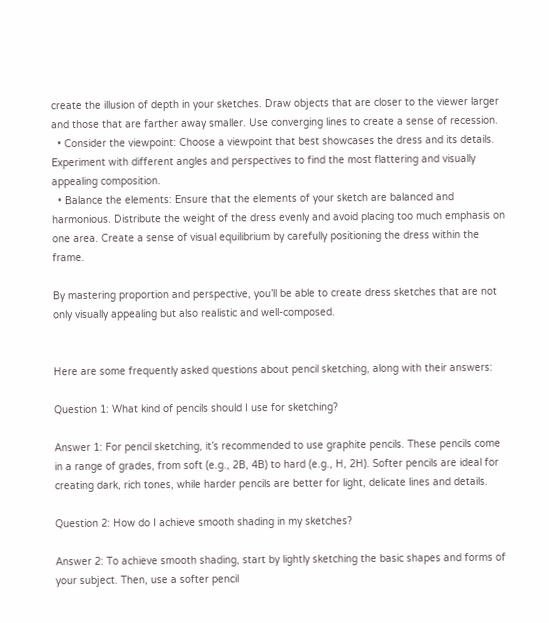create the illusion of depth in your sketches. Draw objects that are closer to the viewer larger and those that are farther away smaller. Use converging lines to create a sense of recession.
  • Consider the viewpoint: Choose a viewpoint that best showcases the dress and its details. Experiment with different angles and perspectives to find the most flattering and visually appealing composition.
  • Balance the elements: Ensure that the elements of your sketch are balanced and harmonious. Distribute the weight of the dress evenly and avoid placing too much emphasis on one area. Create a sense of visual equilibrium by carefully positioning the dress within the frame.

By mastering proportion and perspective, you’ll be able to create dress sketches that are not only visually appealing but also realistic and well-composed.


Here are some frequently asked questions about pencil sketching, along with their answers:

Question 1: What kind of pencils should I use for sketching?

Answer 1: For pencil sketching, it’s recommended to use graphite pencils. These pencils come in a range of grades, from soft (e.g., 2B, 4B) to hard (e.g., H, 2H). Softer pencils are ideal for creating dark, rich tones, while harder pencils are better for light, delicate lines and details.

Question 2: How do I achieve smooth shading in my sketches?

Answer 2: To achieve smooth shading, start by lightly sketching the basic shapes and forms of your subject. Then, use a softer pencil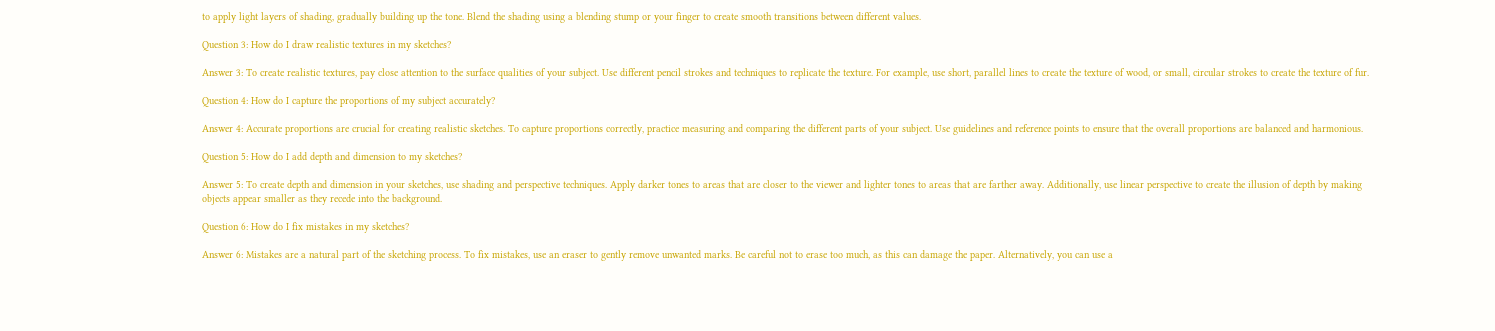to apply light layers of shading, gradually building up the tone. Blend the shading using a blending stump or your finger to create smooth transitions between different values.

Question 3: How do I draw realistic textures in my sketches?

Answer 3: To create realistic textures, pay close attention to the surface qualities of your subject. Use different pencil strokes and techniques to replicate the texture. For example, use short, parallel lines to create the texture of wood, or small, circular strokes to create the texture of fur.

Question 4: How do I capture the proportions of my subject accurately?

Answer 4: Accurate proportions are crucial for creating realistic sketches. To capture proportions correctly, practice measuring and comparing the different parts of your subject. Use guidelines and reference points to ensure that the overall proportions are balanced and harmonious.

Question 5: How do I add depth and dimension to my sketches?

Answer 5: To create depth and dimension in your sketches, use shading and perspective techniques. Apply darker tones to areas that are closer to the viewer and lighter tones to areas that are farther away. Additionally, use linear perspective to create the illusion of depth by making objects appear smaller as they recede into the background.

Question 6: How do I fix mistakes in my sketches?

Answer 6: Mistakes are a natural part of the sketching process. To fix mistakes, use an eraser to gently remove unwanted marks. Be careful not to erase too much, as this can damage the paper. Alternatively, you can use a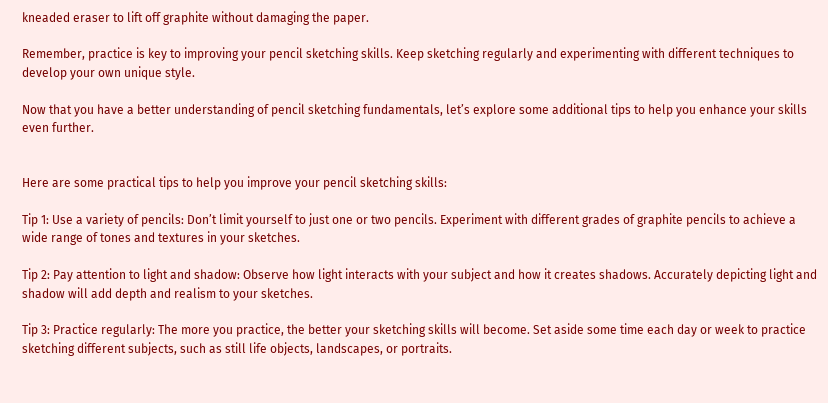kneaded eraser to lift off graphite without damaging the paper.

Remember, practice is key to improving your pencil sketching skills. Keep sketching regularly and experimenting with different techniques to develop your own unique style.

Now that you have a better understanding of pencil sketching fundamentals, let’s explore some additional tips to help you enhance your skills even further.


Here are some practical tips to help you improve your pencil sketching skills:

Tip 1: Use a variety of pencils: Don’t limit yourself to just one or two pencils. Experiment with different grades of graphite pencils to achieve a wide range of tones and textures in your sketches.

Tip 2: Pay attention to light and shadow: Observe how light interacts with your subject and how it creates shadows. Accurately depicting light and shadow will add depth and realism to your sketches.

Tip 3: Practice regularly: The more you practice, the better your sketching skills will become. Set aside some time each day or week to practice sketching different subjects, such as still life objects, landscapes, or portraits.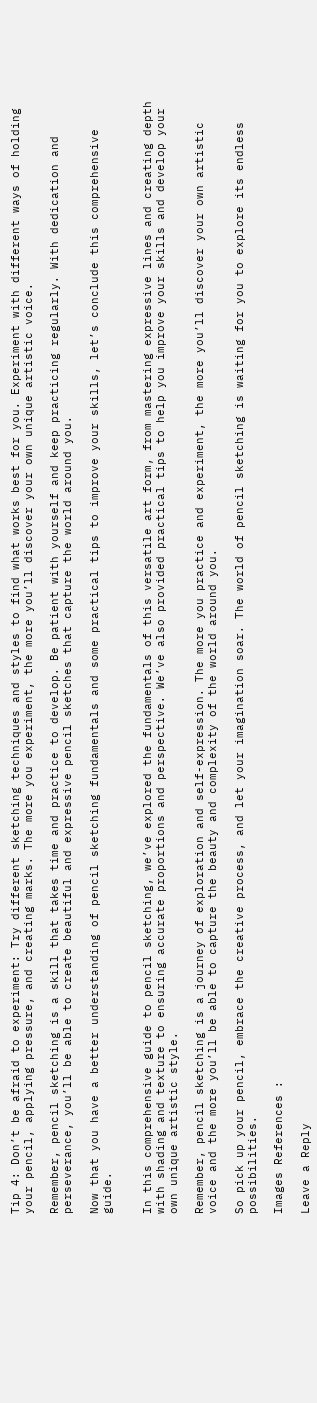Tip 4: Don’t be afraid to experiment: Try different sketching techniques and styles to find what works best for you. Experiment with different ways of holding your pencil, applying pressure, and creating marks. The more you experiment, the more you’ll discover your own unique artistic voice.

Remember, pencil sketching is a skill that takes time and practice to develop. Be patient with yourself and keep practicing regularly. With dedication and perseverance, you’ll be able to create beautiful and expressive pencil sketches that capture the world around you.

Now that you have a better understanding of pencil sketching fundamentals and some practical tips to improve your skills, let’s conclude this comprehensive guide.


In this comprehensive guide to pencil sketching, we’ve explored the fundamentals of this versatile art form, from mastering expressive lines and creating depth with shading and texture to ensuring accurate proportions and perspective. We’ve also provided practical tips to help you improve your skills and develop your own unique artistic style.

Remember, pencil sketching is a journey of exploration and self-expression. The more you practice and experiment, the more you’ll discover your own artistic voice and the more you’ll be able to capture the beauty and complexity of the world around you.

So pick up your pencil, embrace the creative process, and let your imagination soar. The world of pencil sketching is waiting for you to explore its endless possibilities.

Images References :

Leave a Reply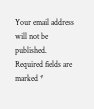Your email address will not be published. Required fields are marked *